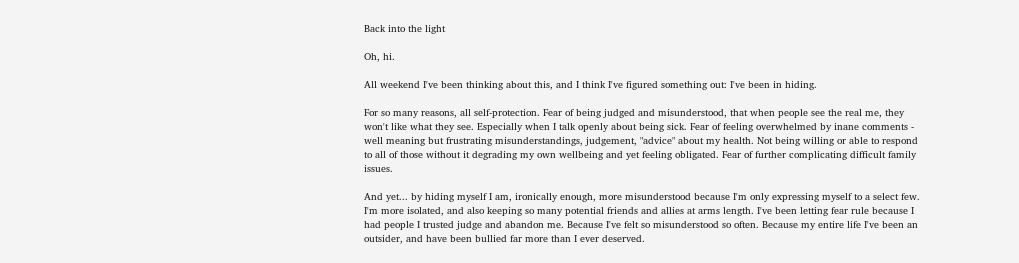Back into the light

Oh, hi.

All weekend I've been thinking about this, and I think I've figured something out: I've been in hiding.

For so many reasons, all self-protection. Fear of being judged and misunderstood, that when people see the real me, they won't like what they see. Especially when I talk openly about being sick. Fear of feeling overwhelmed by inane comments - well meaning but frustrating misunderstandings, judgement, "advice" about my health. Not being willing or able to respond to all of those without it degrading my own wellbeing and yet feeling obligated. Fear of further complicating difficult family issues.

And yet... by hiding myself I am, ironically enough, more misunderstood because I'm only expressing myself to a select few. I'm more isolated, and also keeping so many potential friends and allies at arms length. I've been letting fear rule because I had people I trusted judge and abandon me. Because I've felt so misunderstood so often. Because my entire life I've been an outsider, and have been bullied far more than I ever deserved.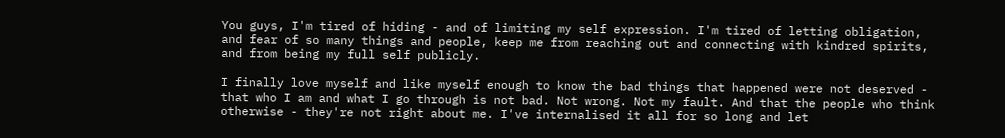You guys, I'm tired of hiding - and of limiting my self expression. I'm tired of letting obligation, and fear of so many things and people, keep me from reaching out and connecting with kindred spirits, and from being my full self publicly.

I finally love myself and like myself enough to know the bad things that happened were not deserved - that who I am and what I go through is not bad. Not wrong. Not my fault. And that the people who think otherwise - they're not right about me. I've internalised it all for so long and let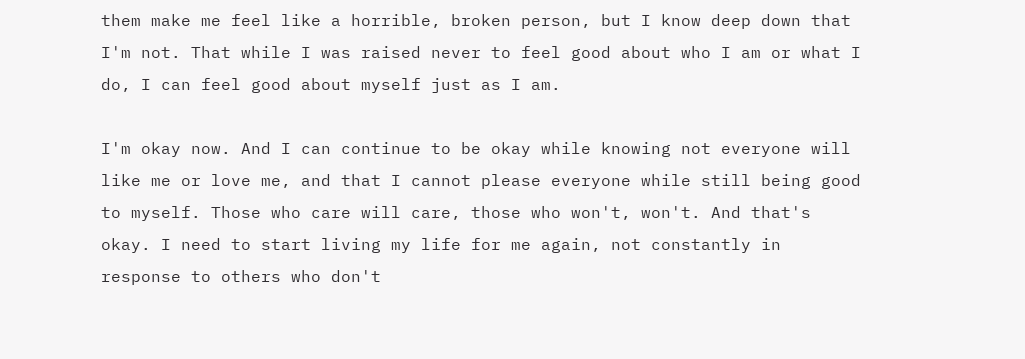them make me feel like a horrible, broken person, but I know deep down that I'm not. That while I was raised never to feel good about who I am or what I do, I can feel good about myself just as I am.

I'm okay now. And I can continue to be okay while knowing not everyone will like me or love me, and that I cannot please everyone while still being good to myself. Those who care will care, those who won't, won't. And that's okay. I need to start living my life for me again, not constantly in response to others who don't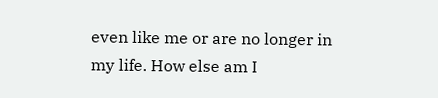even like me or are no longer in my life. How else am I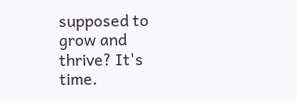supposed to grow and thrive? It's time.